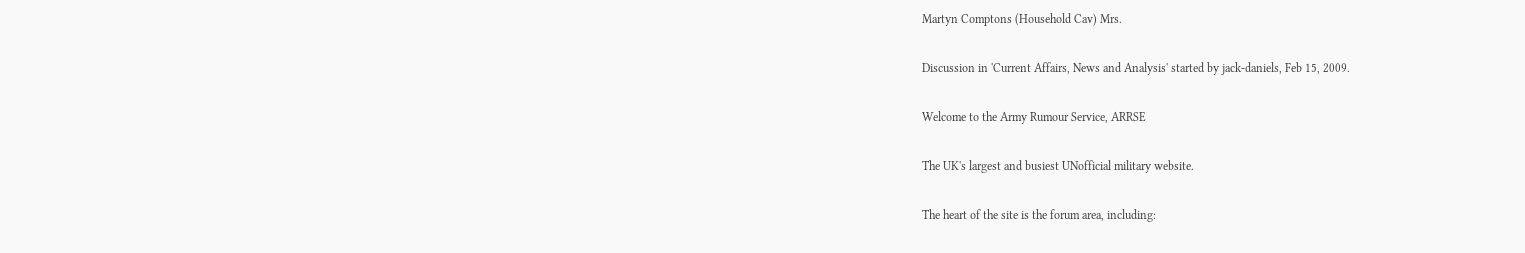Martyn Comptons (Household Cav) Mrs.

Discussion in 'Current Affairs, News and Analysis' started by jack-daniels, Feb 15, 2009.

Welcome to the Army Rumour Service, ARRSE

The UK's largest and busiest UNofficial military website.

The heart of the site is the forum area, including: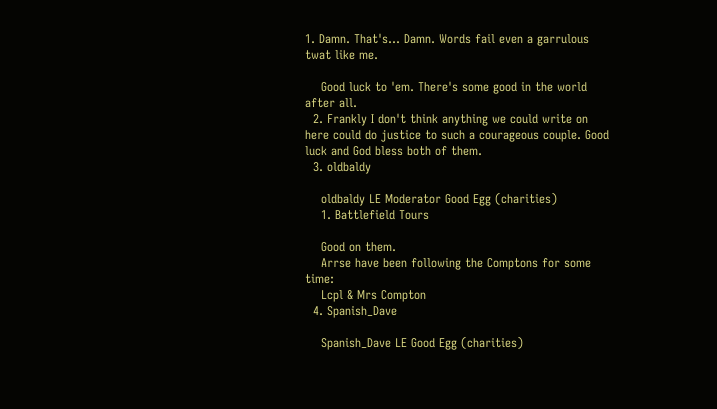1. Damn. That's... Damn. Words fail even a garrulous twat like me.

    Good luck to 'em. There's some good in the world after all.
  2. Frankly I don't think anything we could write on here could do justice to such a courageous couple. Good luck and God bless both of them.
  3. oldbaldy

    oldbaldy LE Moderator Good Egg (charities)
    1. Battlefield Tours

    Good on them.
    Arrse have been following the Comptons for some time:
    Lcpl & Mrs Compton
  4. Spanish_Dave

    Spanish_Dave LE Good Egg (charities)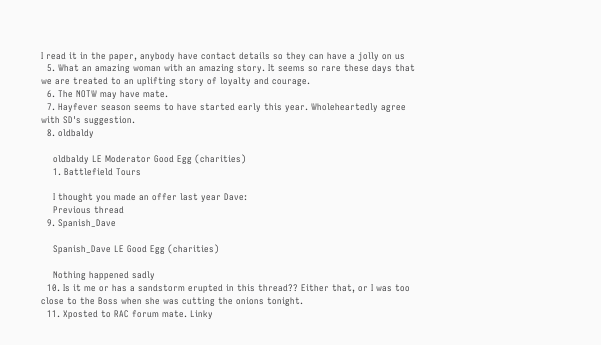I read it in the paper, anybody have contact details so they can have a jolly on us
  5. What an amazing woman with an amazing story. It seems so rare these days that we are treated to an uplifting story of loyalty and courage.
  6. The NOTW may have mate.
  7. Hayfever season seems to have started early this year. Wholeheartedly agree with SD's suggestion.
  8. oldbaldy

    oldbaldy LE Moderator Good Egg (charities)
    1. Battlefield Tours

    I thought you made an offer last year Dave:
    Previous thread
  9. Spanish_Dave

    Spanish_Dave LE Good Egg (charities)

    Nothing happened sadly
  10. Is it me or has a sandstorm erupted in this thread?? Either that, or I was too close to the Boss when she was cutting the onions tonight.
  11. Xposted to RAC forum mate. Linky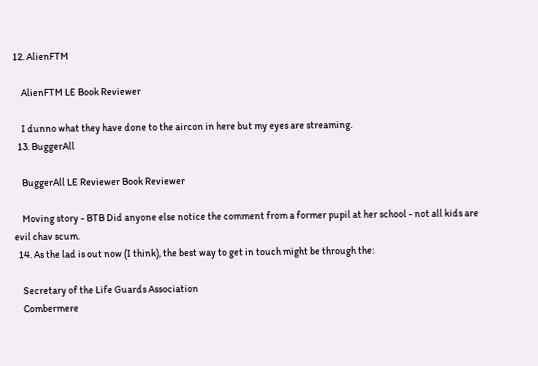12. AlienFTM

    AlienFTM LE Book Reviewer

    I dunno what they have done to the aircon in here but my eyes are streaming.
  13. BuggerAll

    BuggerAll LE Reviewer Book Reviewer

    Moving story - BTB Did anyone else notice the comment from a former pupil at her school - not all kids are evil chav scum.
  14. As the lad is out now (I think), the best way to get in touch might be through the:

    Secretary of the Life Guards Association
    Combermere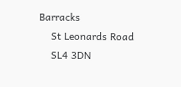Barracks
    St Leonards Road
    SL4 3DN